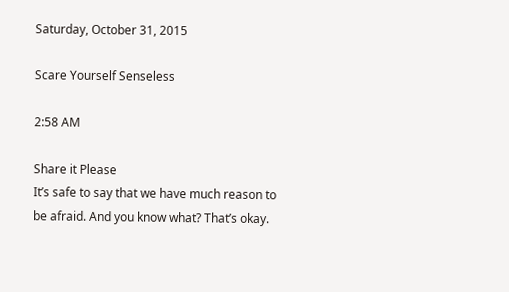Saturday, October 31, 2015

Scare Yourself Senseless

2:58 AM

Share it Please
It’s safe to say that we have much reason to be afraid. And you know what? That’s okay.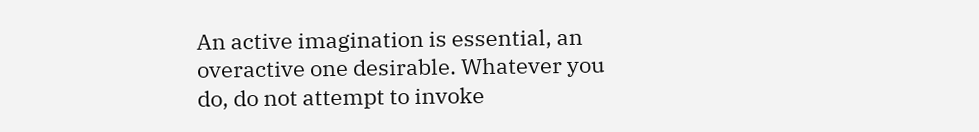An active imagination is essential, an overactive one desirable. Whatever you do, do not attempt to invoke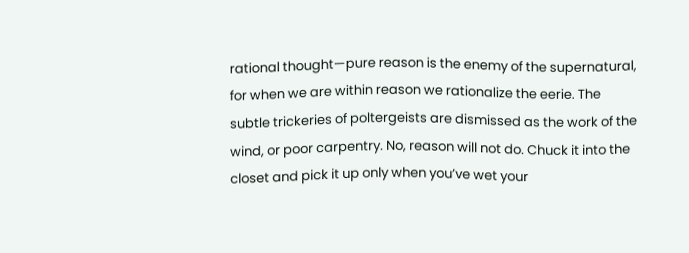rational thought—pure reason is the enemy of the supernatural, for when we are within reason we rationalize the eerie. The subtle trickeries of poltergeists are dismissed as the work of the wind, or poor carpentry. No, reason will not do. Chuck it into the closet and pick it up only when you’ve wet your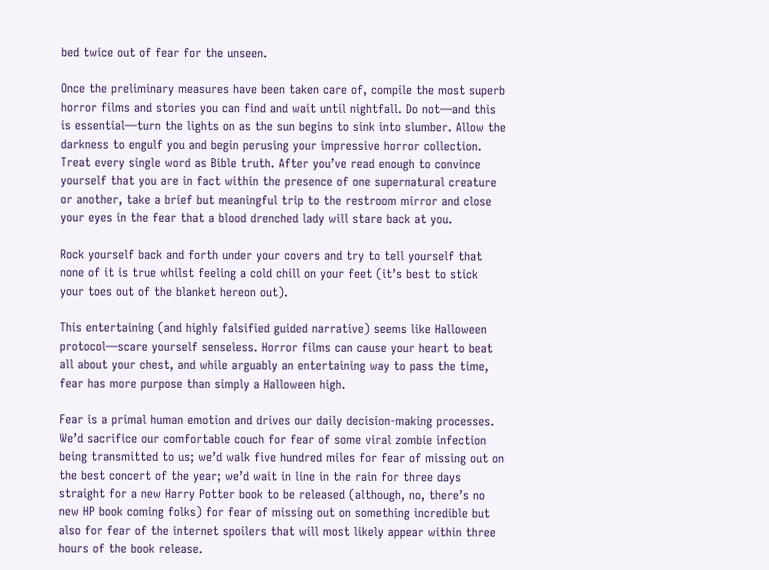bed twice out of fear for the unseen.

Once the preliminary measures have been taken care of, compile the most superb horror films and stories you can find and wait until nightfall. Do not—and this is essential—turn the lights on as the sun begins to sink into slumber. Allow the darkness to engulf you and begin perusing your impressive horror collection. Treat every single word as Bible truth. After you’ve read enough to convince yourself that you are in fact within the presence of one supernatural creature or another, take a brief but meaningful trip to the restroom mirror and close your eyes in the fear that a blood drenched lady will stare back at you.

Rock yourself back and forth under your covers and try to tell yourself that none of it is true whilst feeling a cold chill on your feet (it’s best to stick your toes out of the blanket hereon out).

This entertaining (and highly falsified guided narrative) seems like Halloween protocol—scare yourself senseless. Horror films can cause your heart to beat all about your chest, and while arguably an entertaining way to pass the time, fear has more purpose than simply a Halloween high.

Fear is a primal human emotion and drives our daily decision-making processes. We’d sacrifice our comfortable couch for fear of some viral zombie infection being transmitted to us; we’d walk five hundred miles for fear of missing out on the best concert of the year; we’d wait in line in the rain for three days straight for a new Harry Potter book to be released (although, no, there’s no new HP book coming folks) for fear of missing out on something incredible but also for fear of the internet spoilers that will most likely appear within three hours of the book release.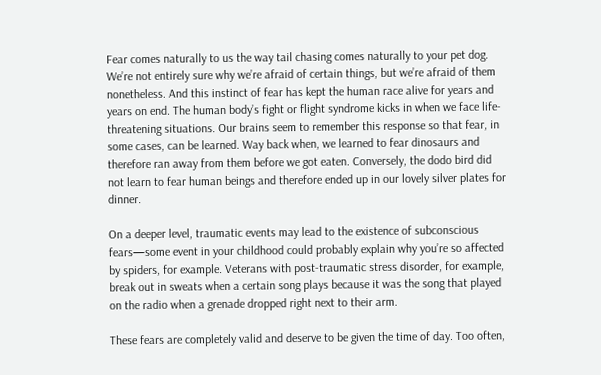Fear comes naturally to us the way tail chasing comes naturally to your pet dog. We’re not entirely sure why we’re afraid of certain things, but we’re afraid of them nonetheless. And this instinct of fear has kept the human race alive for years and years on end. The human body’s fight or flight syndrome kicks in when we face life-threatening situations. Our brains seem to remember this response so that fear, in some cases, can be learned. Way back when, we learned to fear dinosaurs and therefore ran away from them before we got eaten. Conversely, the dodo bird did not learn to fear human beings and therefore ended up in our lovely silver plates for dinner.

On a deeper level, traumatic events may lead to the existence of subconscious fears—some event in your childhood could probably explain why you’re so affected by spiders, for example. Veterans with post-traumatic stress disorder, for example, break out in sweats when a certain song plays because it was the song that played on the radio when a grenade dropped right next to their arm.

These fears are completely valid and deserve to be given the time of day. Too often,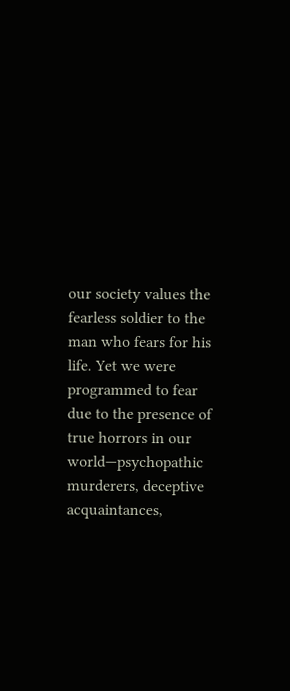our society values the fearless soldier to the man who fears for his life. Yet we were programmed to fear due to the presence of true horrors in our world—psychopathic murderers, deceptive acquaintances,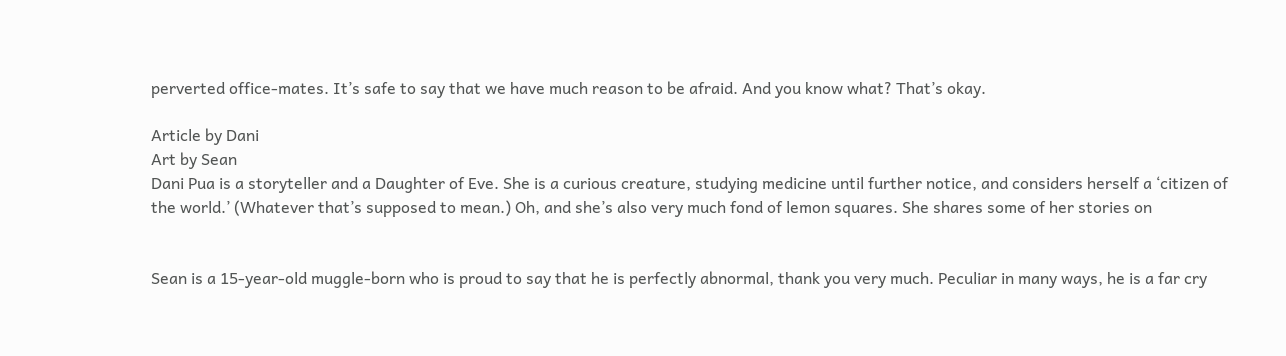perverted office-mates. It’s safe to say that we have much reason to be afraid. And you know what? That’s okay.

Article by Dani
Art by Sean
Dani Pua is a storyteller and a Daughter of Eve. She is a curious creature, studying medicine until further notice, and considers herself a ‘citizen of the world.’ (Whatever that’s supposed to mean.) Oh, and she’s also very much fond of lemon squares. She shares some of her stories on


Sean is a 15-year-old muggle-born who is proud to say that he is perfectly abnormal, thank you very much. Peculiar in many ways, he is a far cry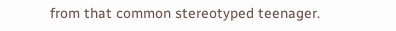from that common stereotyped teenager.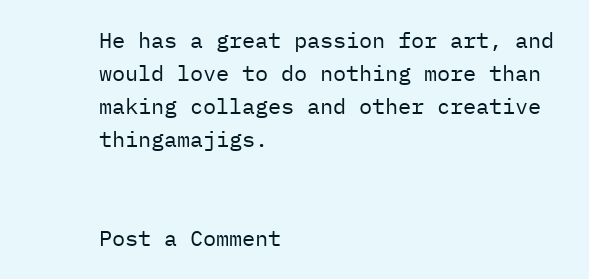He has a great passion for art, and would love to do nothing more than making collages and other creative thingamajigs.


Post a Comment